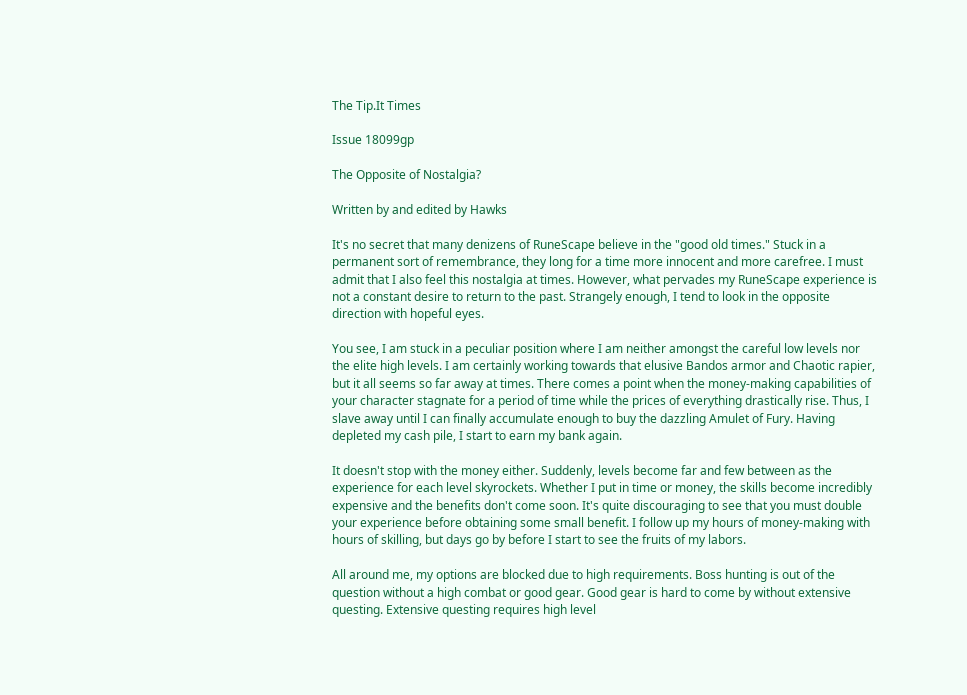The Tip.It Times

Issue 18099gp

The Opposite of Nostalgia?

Written by and edited by Hawks

It's no secret that many denizens of RuneScape believe in the "good old times." Stuck in a permanent sort of remembrance, they long for a time more innocent and more carefree. I must admit that I also feel this nostalgia at times. However, what pervades my RuneScape experience is not a constant desire to return to the past. Strangely enough, I tend to look in the opposite direction with hopeful eyes.

You see, I am stuck in a peculiar position where I am neither amongst the careful low levels nor the elite high levels. I am certainly working towards that elusive Bandos armor and Chaotic rapier, but it all seems so far away at times. There comes a point when the money-making capabilities of your character stagnate for a period of time while the prices of everything drastically rise. Thus, I slave away until I can finally accumulate enough to buy the dazzling Amulet of Fury. Having depleted my cash pile, I start to earn my bank again.

It doesn't stop with the money either. Suddenly, levels become far and few between as the experience for each level skyrockets. Whether I put in time or money, the skills become incredibly expensive and the benefits don't come soon. It's quite discouraging to see that you must double your experience before obtaining some small benefit. I follow up my hours of money-making with hours of skilling, but days go by before I start to see the fruits of my labors.

All around me, my options are blocked due to high requirements. Boss hunting is out of the question without a high combat or good gear. Good gear is hard to come by without extensive questing. Extensive questing requires high level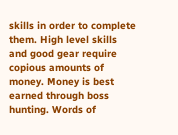skills in order to complete them. High level skills and good gear require copious amounts of money. Money is best earned through boss hunting. Words of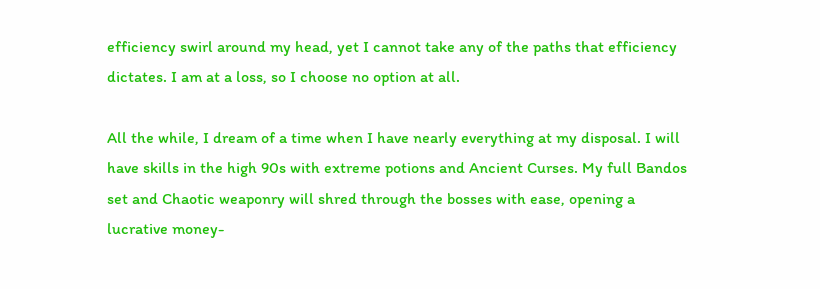efficiency swirl around my head, yet I cannot take any of the paths that efficiency dictates. I am at a loss, so I choose no option at all.

All the while, I dream of a time when I have nearly everything at my disposal. I will have skills in the high 90s with extreme potions and Ancient Curses. My full Bandos set and Chaotic weaponry will shred through the bosses with ease, opening a lucrative money-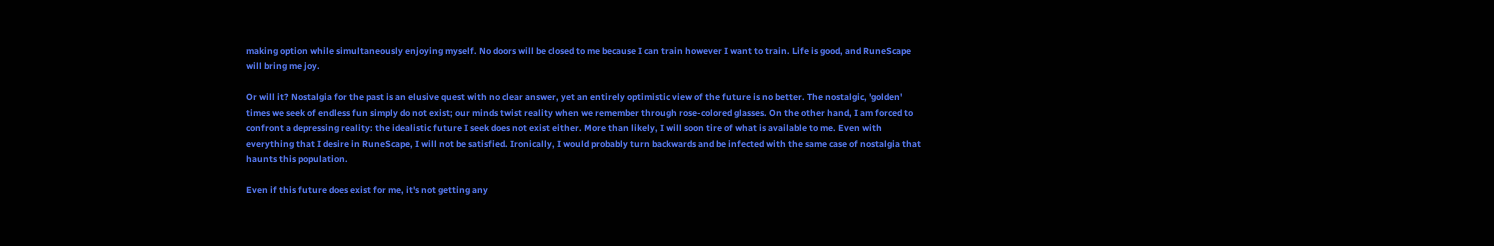making option while simultaneously enjoying myself. No doors will be closed to me because I can train however I want to train. Life is good, and RuneScape will bring me joy.

Or will it? Nostalgia for the past is an elusive quest with no clear answer, yet an entirely optimistic view of the future is no better. The nostalgic, 'golden' times we seek of endless fun simply do not exist; our minds twist reality when we remember through rose-colored glasses. On the other hand, I am forced to confront a depressing reality: the idealistic future I seek does not exist either. More than likely, I will soon tire of what is available to me. Even with everything that I desire in RuneScape, I will not be satisfied. Ironically, I would probably turn backwards and be infected with the same case of nostalgia that haunts this population.

Even if this future does exist for me, it's not getting any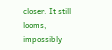closer. It still looms, impossibly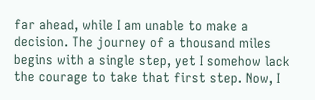far ahead, while I am unable to make a decision. The journey of a thousand miles begins with a single step, yet I somehow lack the courage to take that first step. Now, I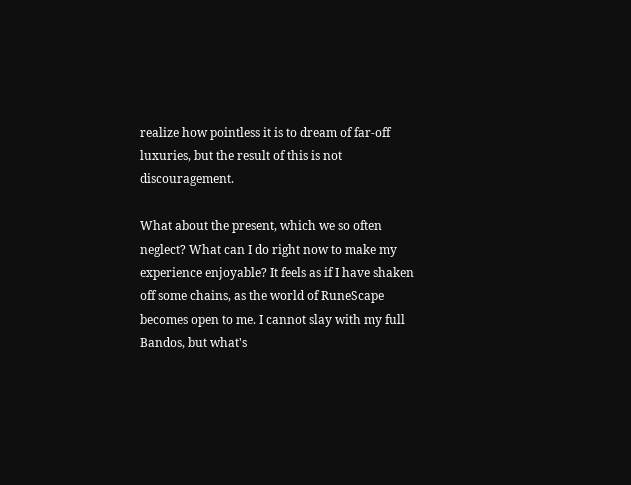realize how pointless it is to dream of far-off luxuries, but the result of this is not discouragement.

What about the present, which we so often neglect? What can I do right now to make my experience enjoyable? It feels as if I have shaken off some chains, as the world of RuneScape becomes open to me. I cannot slay with my full Bandos, but what's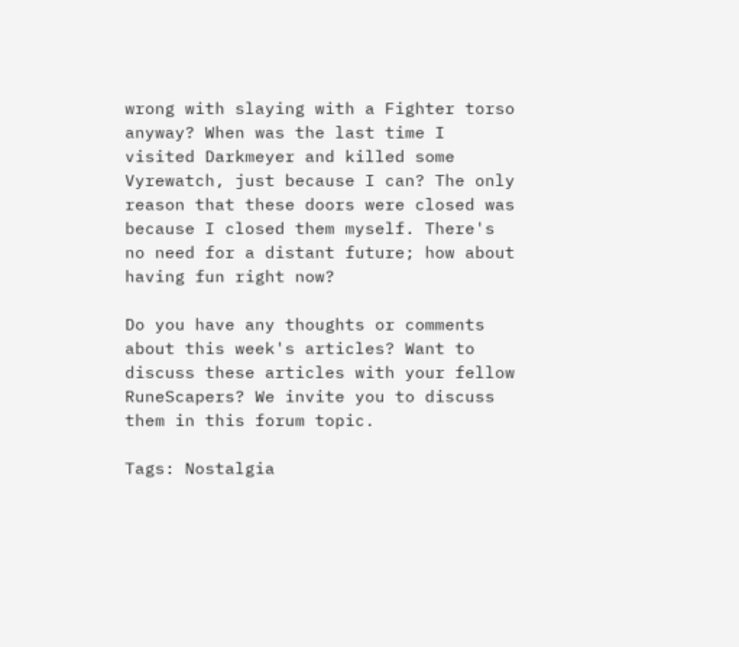wrong with slaying with a Fighter torso anyway? When was the last time I visited Darkmeyer and killed some Vyrewatch, just because I can? The only reason that these doors were closed was because I closed them myself. There's no need for a distant future; how about having fun right now?

Do you have any thoughts or comments about this week's articles? Want to discuss these articles with your fellow RuneScapers? We invite you to discuss them in this forum topic.

Tags: Nostalgia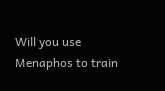Will you use Menaphos to train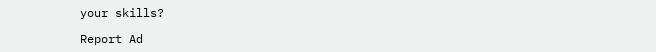your skills?

Report Ad